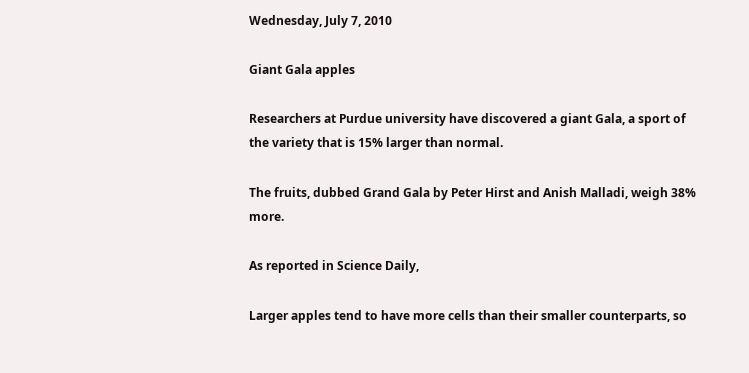Wednesday, July 7, 2010

Giant Gala apples

Researchers at Purdue university have discovered a giant Gala, a sport of the variety that is 15% larger than normal.

The fruits, dubbed Grand Gala by Peter Hirst and Anish Malladi, weigh 38% more.

As reported in Science Daily,

Larger apples tend to have more cells than their smaller counterparts, so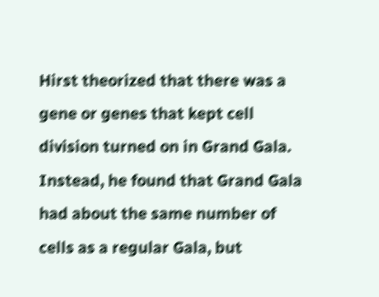Hirst theorized that there was a gene or genes that kept cell division turned on in Grand Gala. Instead, he found that Grand Gala had about the same number of cells as a regular Gala, but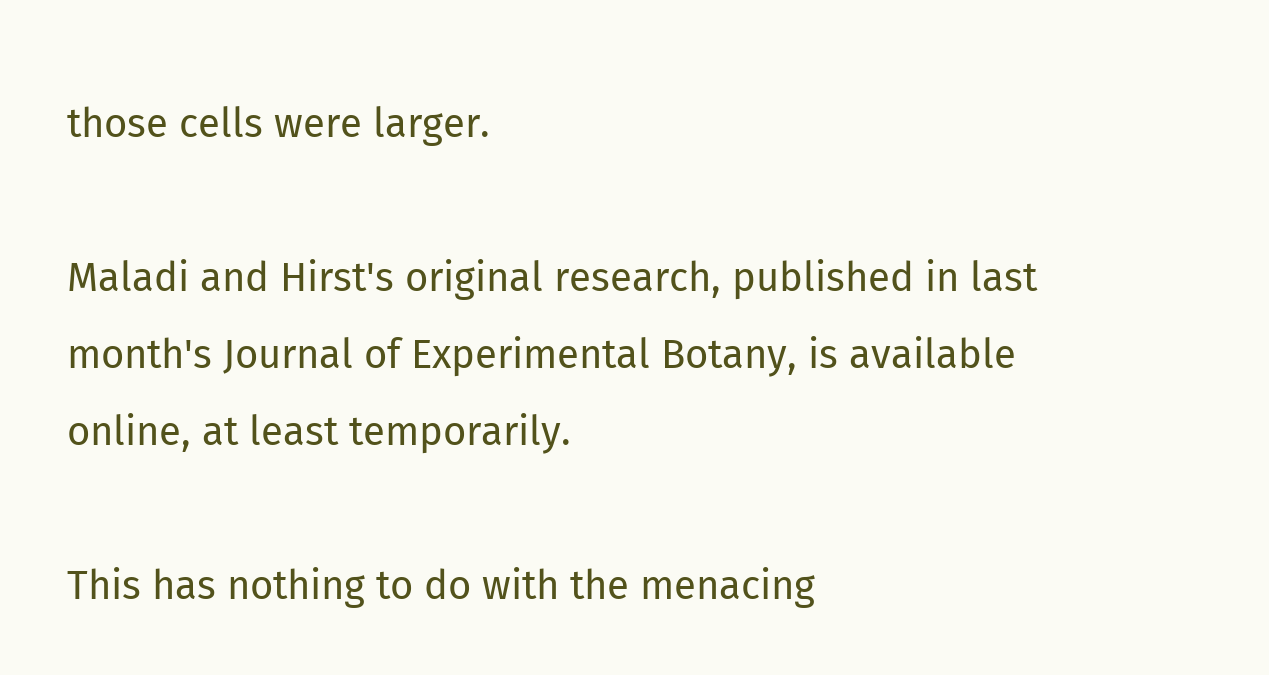those cells were larger.

Maladi and Hirst's original research, published in last month's Journal of Experimental Botany, is available online, at least temporarily.

This has nothing to do with the menacing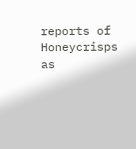reports of Honeycrisps as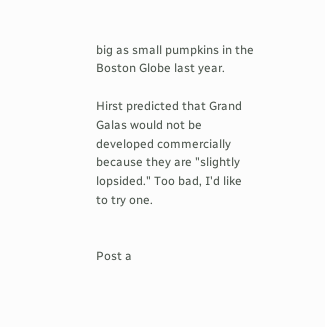big as small pumpkins in the Boston Globe last year.

Hirst predicted that Grand Galas would not be developed commercially because they are "slightly lopsided." Too bad, I'd like to try one.


Post a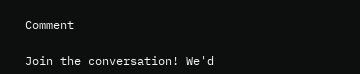Comment

Join the conversation! We'd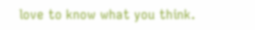love to know what you think.